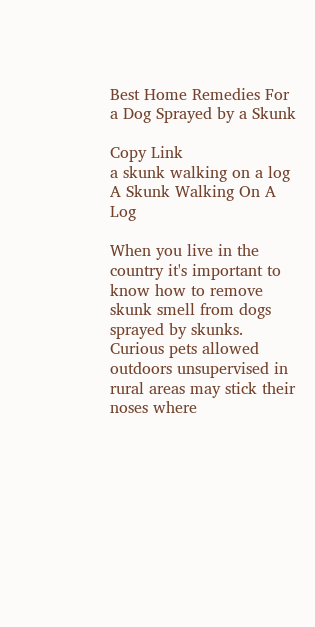Best Home Remedies For a Dog Sprayed by a Skunk

Copy Link
a skunk walking on a log
A Skunk Walking On A Log

When you live in the country it's important to know how to remove skunk smell from dogs sprayed by skunks. Curious pets allowed outdoors unsupervised in rural areas may stick their noses where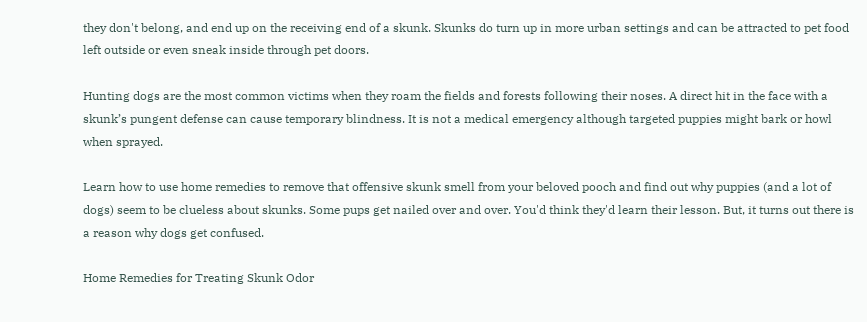they don't belong, and end up on the receiving end of a skunk. Skunks do turn up in more urban settings and can be attracted to pet food left outside or even sneak inside through pet doors.

Hunting dogs are the most common victims when they roam the fields and forests following their noses. A direct hit in the face with a skunk’s pungent defense can cause temporary blindness. It is not a medical emergency although targeted puppies might bark or howl when sprayed.

Learn how to use home remedies to remove that offensive skunk smell from your beloved pooch and find out why puppies (and a lot of dogs) seem to be clueless about skunks. Some pups get nailed over and over. You'd think they'd learn their lesson. But, it turns out there is a reason why dogs get confused.

Home Remedies for Treating Skunk Odor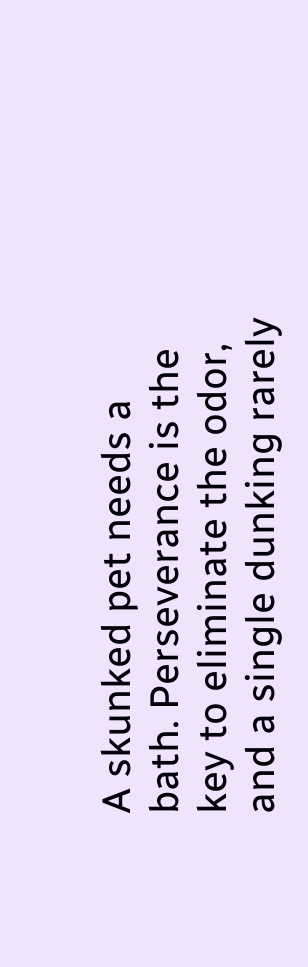A skunked pet needs a bath. Perseverance is the key to eliminate the odor, and a single dunking rarely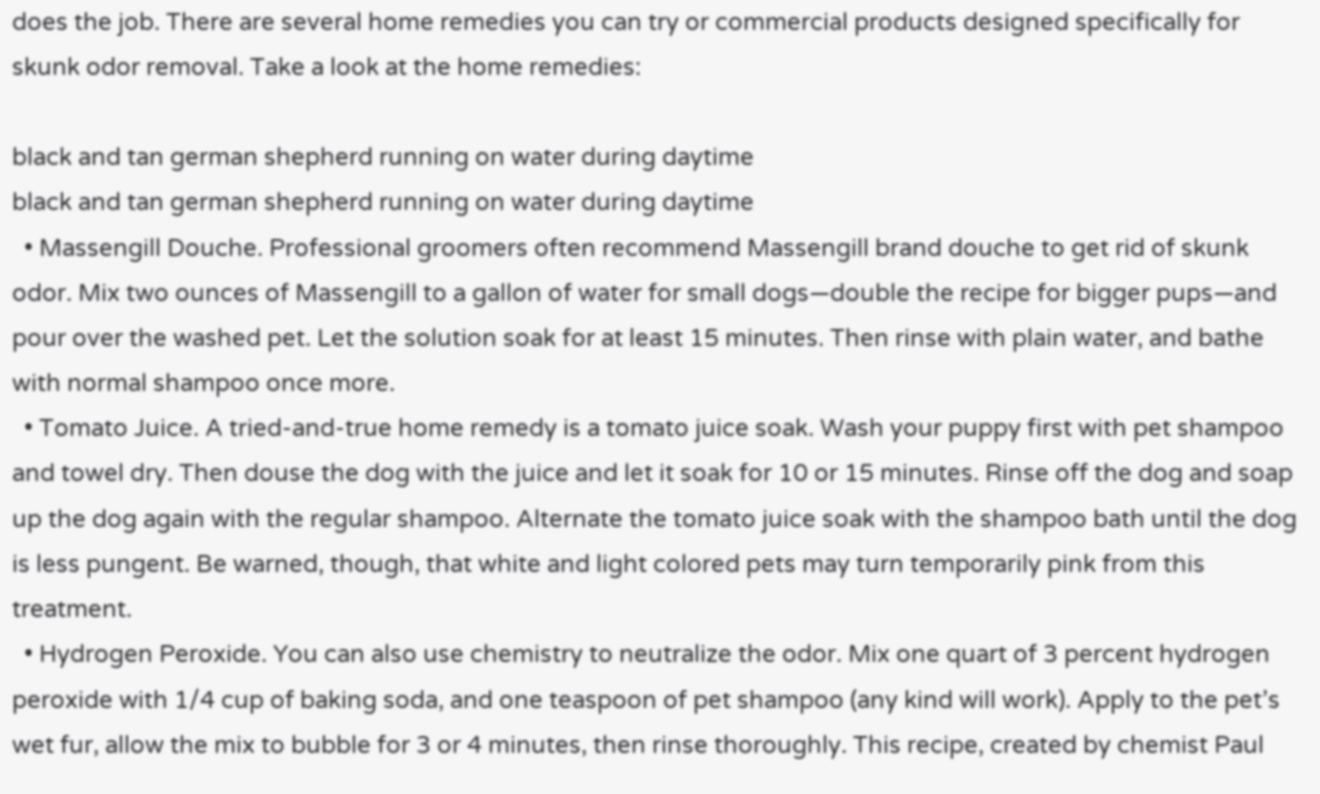does the job. There are several home remedies you can try or commercial products designed specifically for skunk odor removal. Take a look at the home remedies:

black and tan german shepherd running on water during daytime
black and tan german shepherd running on water during daytime
  • Massengill Douche. Professional groomers often recommend Massengill brand douche to get rid of skunk odor. Mix two ounces of Massengill to a gallon of water for small dogs—double the recipe for bigger pups—and pour over the washed pet. Let the solution soak for at least 15 minutes. Then rinse with plain water, and bathe with normal shampoo once more.
  • Tomato Juice. A tried-and-true home remedy is a tomato juice soak. Wash your puppy first with pet shampoo and towel dry. Then douse the dog with the juice and let it soak for 10 or 15 minutes. Rinse off the dog and soap up the dog again with the regular shampoo. Alternate the tomato juice soak with the shampoo bath until the dog is less pungent. Be warned, though, that white and light colored pets may turn temporarily pink from this treatment.
  • Hydrogen Peroxide. You can also use chemistry to neutralize the odor. Mix one quart of 3 percent hydrogen peroxide with 1/4 cup of baking soda, and one teaspoon of pet shampoo (any kind will work). Apply to the pet’s wet fur, allow the mix to bubble for 3 or 4 minutes, then rinse thoroughly. This recipe, created by chemist Paul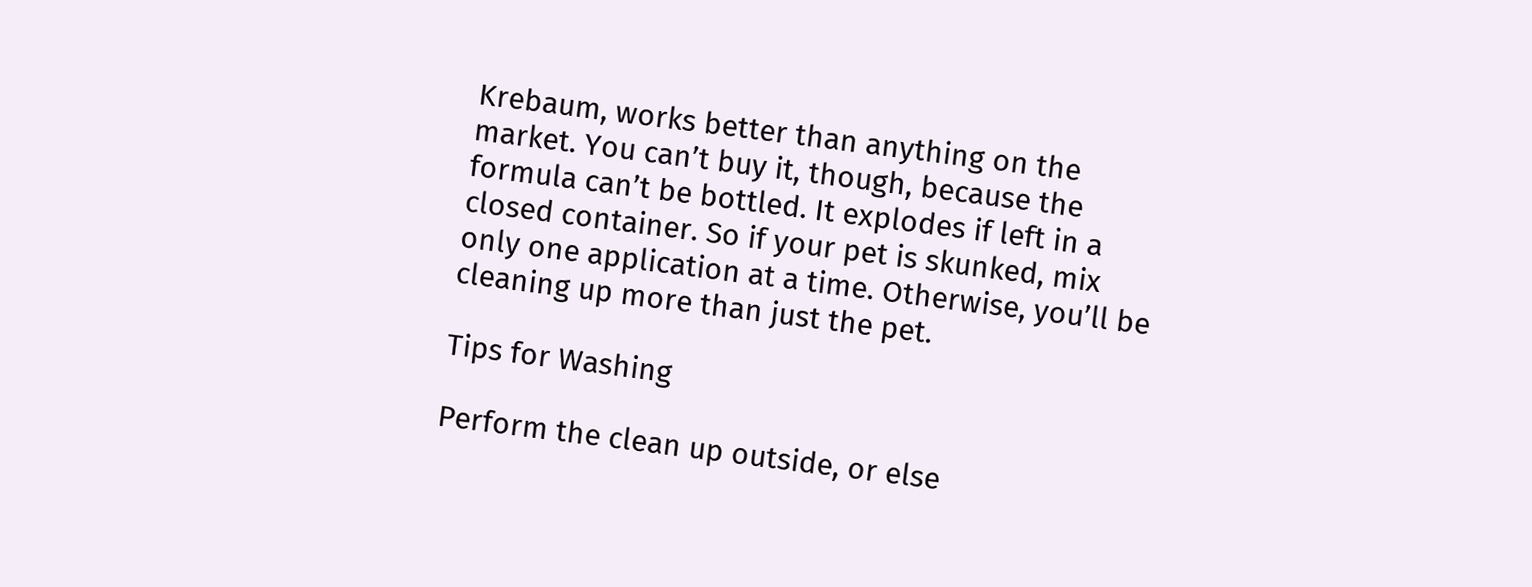Krebaum, works better than anything on the market. You can’t buy it, though, because the formula can’t be bottled. It explodes if left in a closed container. So if your pet is skunked, mix only one application at a time. Otherwise, you’ll be cleaning up more than just the pet.

Tips for Washing

Perform the clean up outside, or else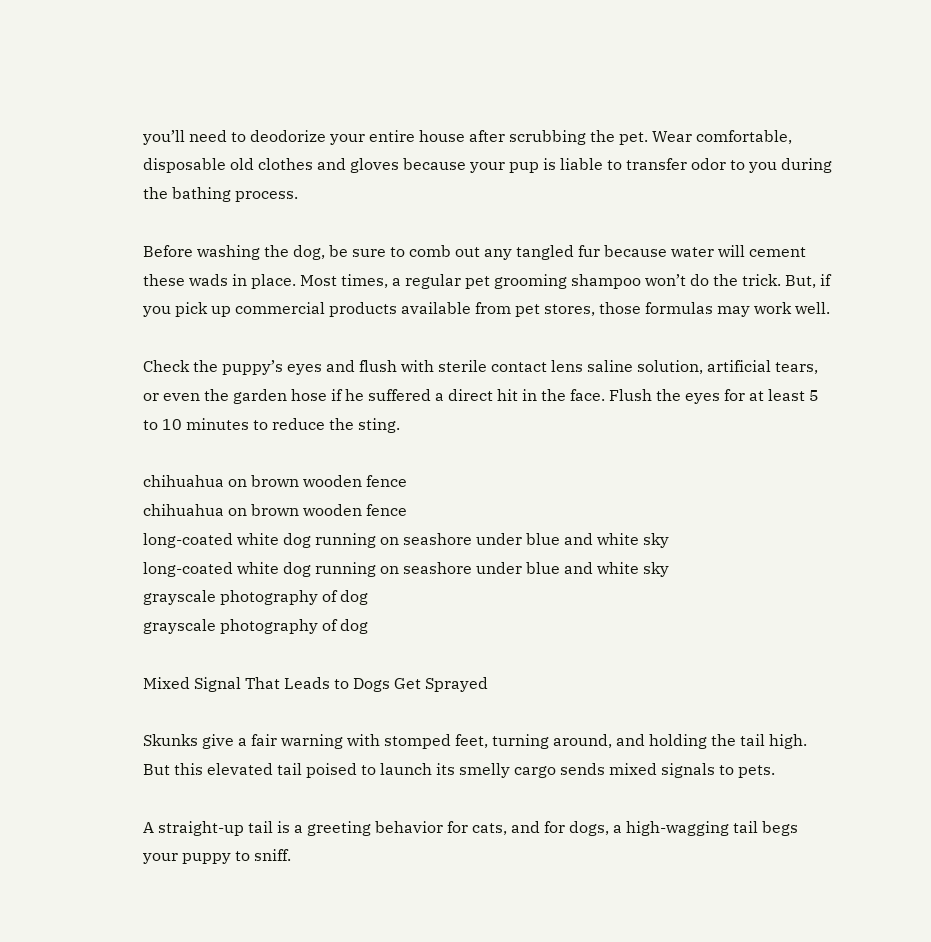you’ll need to deodorize your entire house after scrubbing the pet. Wear comfortable, disposable old clothes and gloves because your pup is liable to transfer odor to you during the bathing process.

Before washing the dog, be sure to comb out any tangled fur because water will cement these wads in place. Most times, a regular pet grooming shampoo won’t do the trick. But, if you pick up commercial products available from pet stores, those formulas may work well.

Check the puppy’s eyes and flush with sterile contact lens saline solution, artificial tears, or even the garden hose if he suffered a direct hit in the face. Flush the eyes for at least 5 to 10 minutes to reduce the sting.

chihuahua on brown wooden fence
chihuahua on brown wooden fence
long-coated white dog running on seashore under blue and white sky
long-coated white dog running on seashore under blue and white sky
grayscale photography of dog
grayscale photography of dog

Mixed Signal That Leads to Dogs Get Sprayed

Skunks give a fair warning with stomped feet, turning around, and holding the tail high. But this elevated tail poised to launch its smelly cargo sends mixed signals to pets.

A straight-up tail is a greeting behavior for cats, and for dogs, a high-wagging tail begs your puppy to sniff.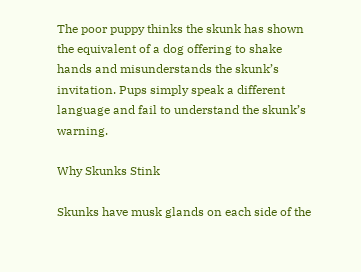The poor puppy thinks the skunk has shown the equivalent of a dog offering to shake hands and misunderstands the skunk’s invitation. Pups simply speak a different language and fail to understand the skunk’s warning.

Why Skunks Stink

Skunks have musk glands on each side of the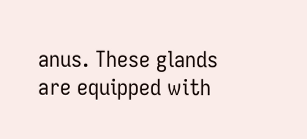anus. These glands are equipped with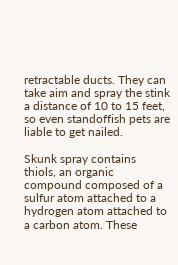retractable ducts. They can take aim and spray the stink a distance of 10 to 15 feet, so even standoffish pets are liable to get nailed.

Skunk spray contains thiols, an organic compound composed of a sulfur atom attached to a hydrogen atom attached to a carbon atom. These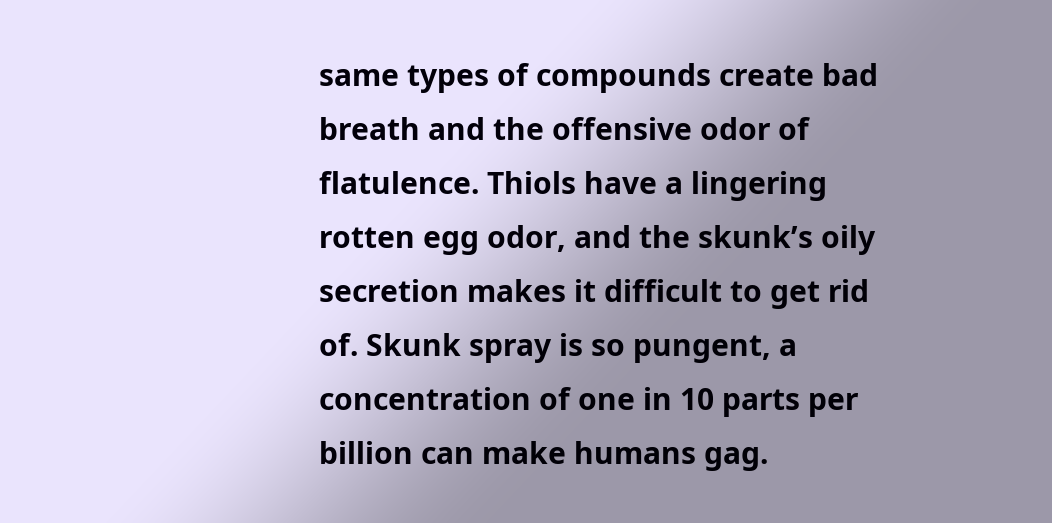same types of compounds create bad breath and the offensive odor of flatulence. Thiols have a lingering rotten egg odor, and the skunk’s oily secretion makes it difficult to get rid of. Skunk spray is so pungent, a concentration of one in 10 parts per billion can make humans gag.